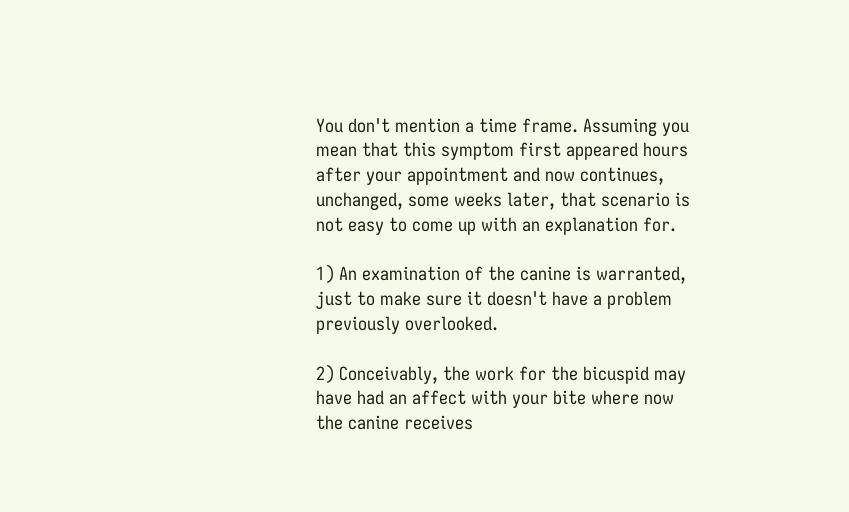You don't mention a time frame. Assuming you mean that this symptom first appeared hours after your appointment and now continues, unchanged, some weeks later, that scenario is not easy to come up with an explanation for.

1) An examination of the canine is warranted, just to make sure it doesn't have a problem previously overlooked.

2) Conceivably, the work for the bicuspid may have had an affect with your bite where now the canine receives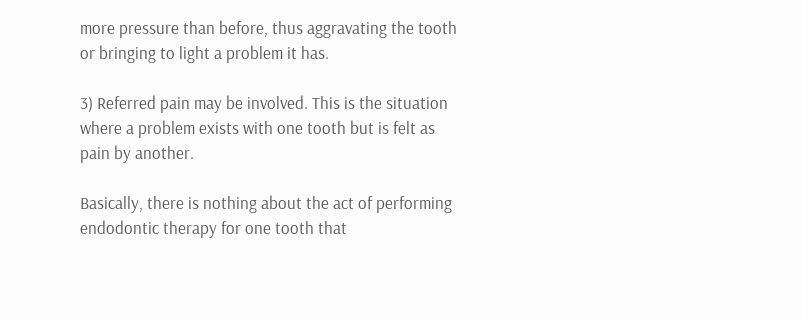more pressure than before, thus aggravating the tooth or bringing to light a problem it has.

3) Referred pain may be involved. This is the situation where a problem exists with one tooth but is felt as pain by another.

Basically, there is nothing about the act of performing endodontic therapy for one tooth that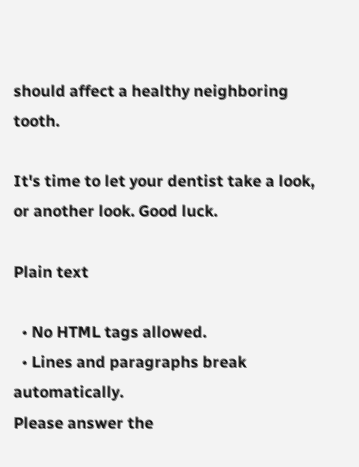should affect a healthy neighboring tooth.

It's time to let your dentist take a look, or another look. Good luck.

Plain text

  • No HTML tags allowed.
  • Lines and paragraphs break automatically.
Please answer the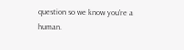question so we know you're a human.